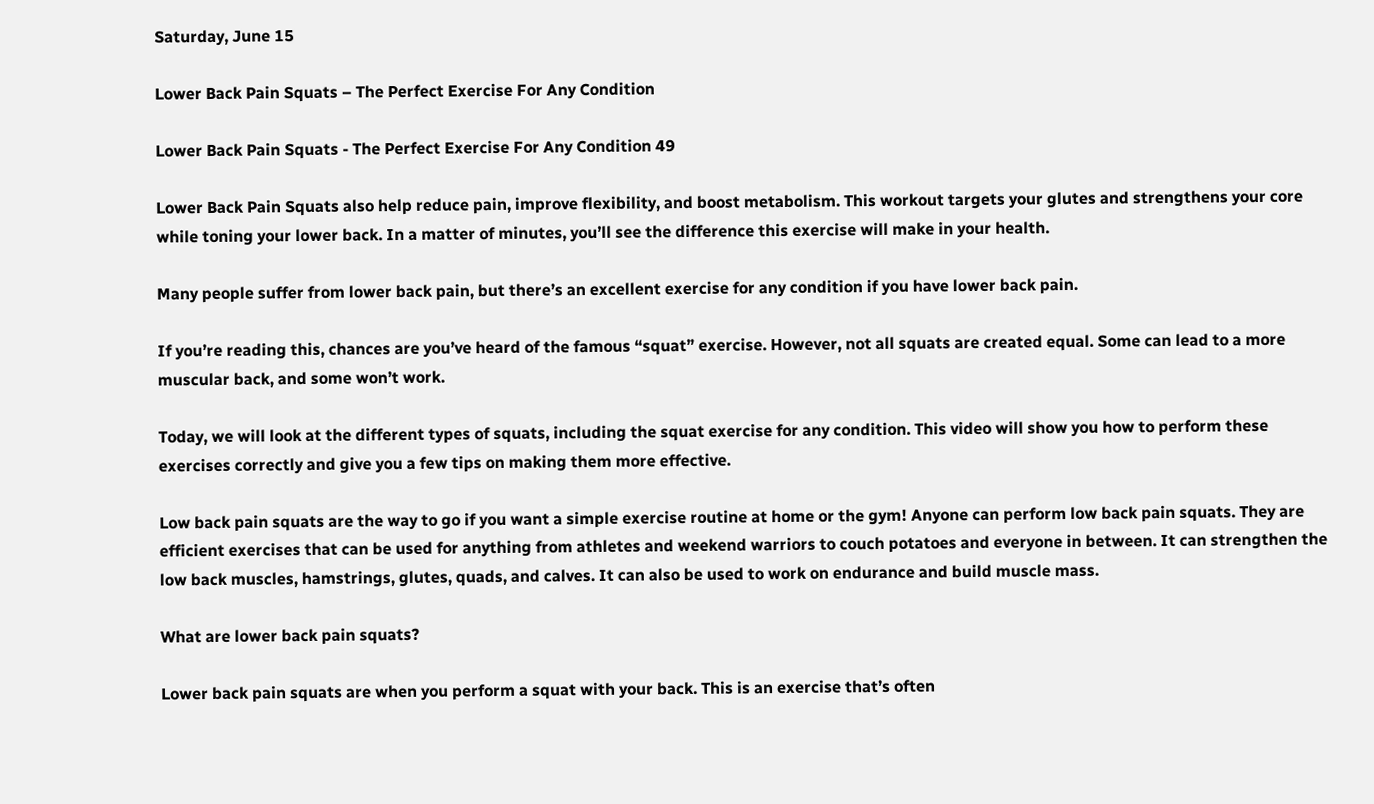Saturday, June 15

Lower Back Pain Squats – The Perfect Exercise For Any Condition

Lower Back Pain Squats - The Perfect Exercise For Any Condition 49

Lower Back Pain Squats also help reduce pain, improve flexibility, and boost metabolism. This workout targets your glutes and strengthens your core while toning your lower back. In a matter of minutes, you’ll see the difference this exercise will make in your health.

Many people suffer from lower back pain, but there’s an excellent exercise for any condition if you have lower back pain.

If you’re reading this, chances are you’ve heard of the famous “squat” exercise. However, not all squats are created equal. Some can lead to a more muscular back, and some won’t work.

Today, we will look at the different types of squats, including the squat exercise for any condition. This video will show you how to perform these exercises correctly and give you a few tips on making them more effective.

Low back pain squats are the way to go if you want a simple exercise routine at home or the gym! Anyone can perform low back pain squats. They are efficient exercises that can be used for anything from athletes and weekend warriors to couch potatoes and everyone in between. It can strengthen the low back muscles, hamstrings, glutes, quads, and calves. It can also be used to work on endurance and build muscle mass.

What are lower back pain squats?

Lower back pain squats are when you perform a squat with your back. This is an exercise that’s often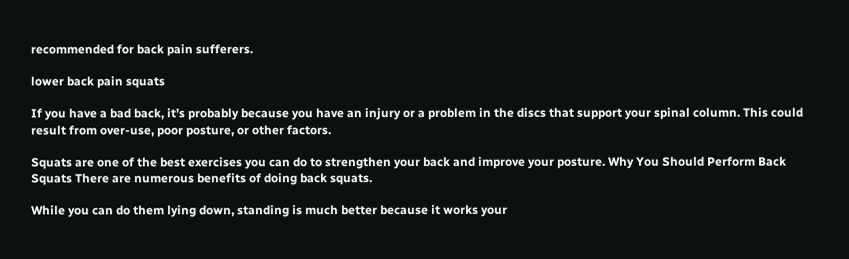recommended for back pain sufferers.

lower back pain squats

If you have a bad back, it’s probably because you have an injury or a problem in the discs that support your spinal column. This could result from over-use, poor posture, or other factors.

Squats are one of the best exercises you can do to strengthen your back and improve your posture. Why You Should Perform Back Squats There are numerous benefits of doing back squats.

While you can do them lying down, standing is much better because it works your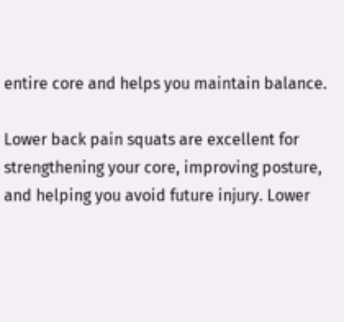entire core and helps you maintain balance.

Lower back pain squats are excellent for strengthening your core, improving posture, and helping you avoid future injury. Lower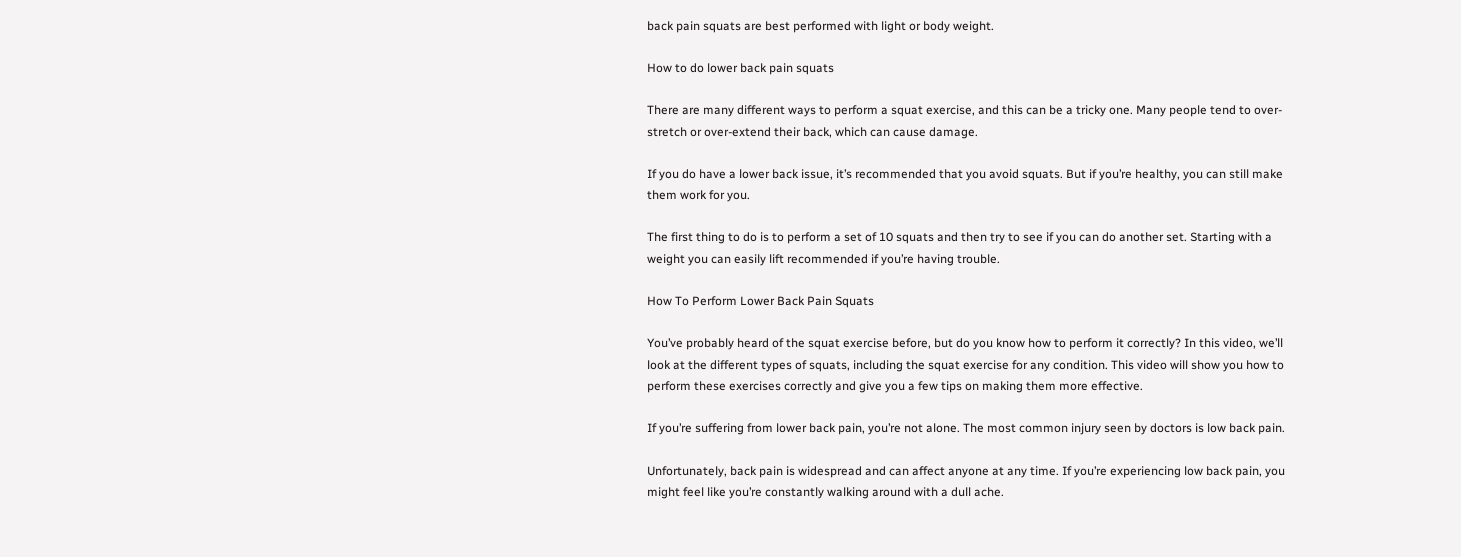back pain squats are best performed with light or body weight.

How to do lower back pain squats

There are many different ways to perform a squat exercise, and this can be a tricky one. Many people tend to over-stretch or over-extend their back, which can cause damage.

If you do have a lower back issue, it’s recommended that you avoid squats. But if you’re healthy, you can still make them work for you.

The first thing to do is to perform a set of 10 squats and then try to see if you can do another set. Starting with a weight you can easily lift recommended if you’re having trouble.

How To Perform Lower Back Pain Squats

You’ve probably heard of the squat exercise before, but do you know how to perform it correctly? In this video, we’ll look at the different types of squats, including the squat exercise for any condition. This video will show you how to perform these exercises correctly and give you a few tips on making them more effective.

If you’re suffering from lower back pain, you’re not alone. The most common injury seen by doctors is low back pain.

Unfortunately, back pain is widespread and can affect anyone at any time. If you’re experiencing low back pain, you might feel like you’re constantly walking around with a dull ache.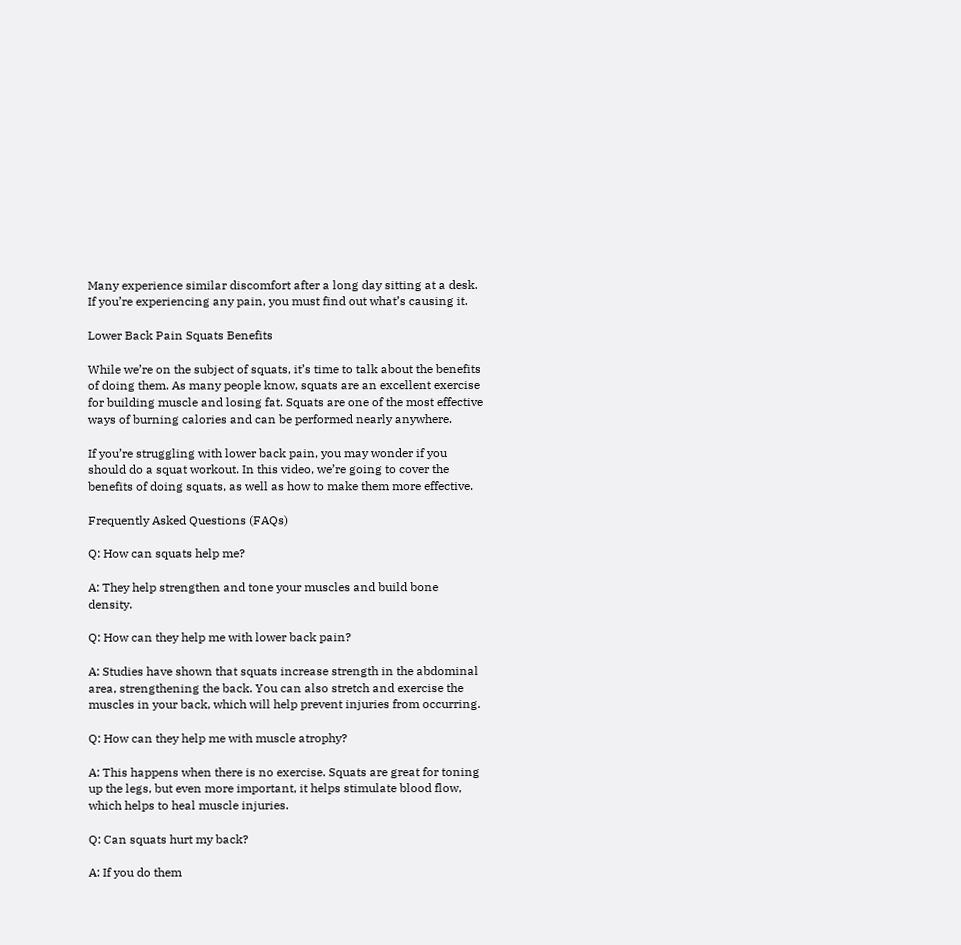Many experience similar discomfort after a long day sitting at a desk. If you’re experiencing any pain, you must find out what’s causing it.

Lower Back Pain Squats Benefits

While we’re on the subject of squats, it’s time to talk about the benefits of doing them. As many people know, squats are an excellent exercise for building muscle and losing fat. Squats are one of the most effective ways of burning calories and can be performed nearly anywhere.

If you’re struggling with lower back pain, you may wonder if you should do a squat workout. In this video, we’re going to cover the benefits of doing squats, as well as how to make them more effective.

Frequently Asked Questions (FAQs)

Q: How can squats help me?

A: They help strengthen and tone your muscles and build bone density.

Q: How can they help me with lower back pain?

A: Studies have shown that squats increase strength in the abdominal area, strengthening the back. You can also stretch and exercise the muscles in your back, which will help prevent injuries from occurring.

Q: How can they help me with muscle atrophy?

A: This happens when there is no exercise. Squats are great for toning up the legs, but even more important, it helps stimulate blood flow, which helps to heal muscle injuries.

Q: Can squats hurt my back?

A: If you do them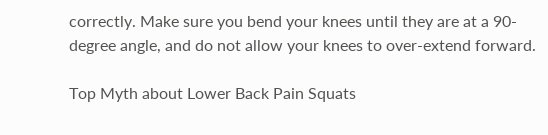correctly. Make sure you bend your knees until they are at a 90-degree angle, and do not allow your knees to over-extend forward.

Top Myth about Lower Back Pain Squats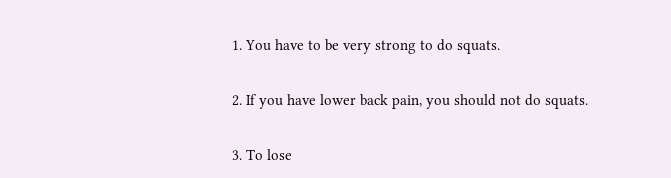1. You have to be very strong to do squats.

2. If you have lower back pain, you should not do squats.

3. To lose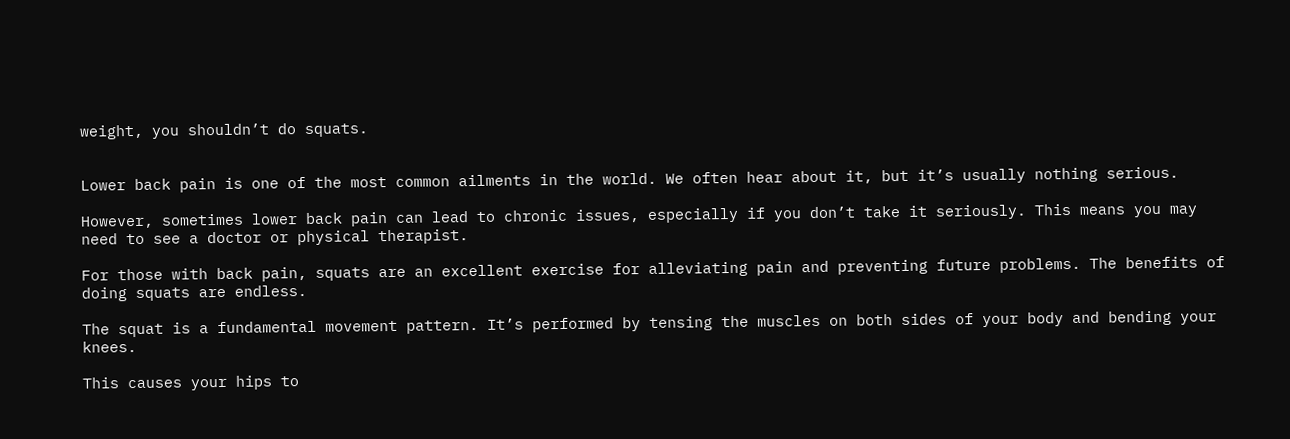weight, you shouldn’t do squats.


Lower back pain is one of the most common ailments in the world. We often hear about it, but it’s usually nothing serious.

However, sometimes lower back pain can lead to chronic issues, especially if you don’t take it seriously. This means you may need to see a doctor or physical therapist.

For those with back pain, squats are an excellent exercise for alleviating pain and preventing future problems. The benefits of doing squats are endless.

The squat is a fundamental movement pattern. It’s performed by tensing the muscles on both sides of your body and bending your knees.

This causes your hips to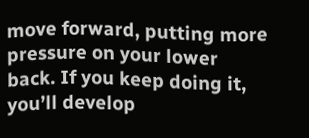move forward, putting more pressure on your lower back. If you keep doing it, you’ll develop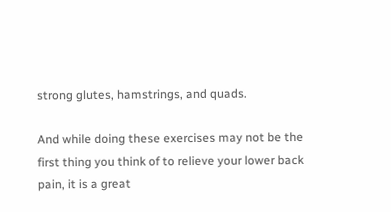strong glutes, hamstrings, and quads.

And while doing these exercises may not be the first thing you think of to relieve your lower back pain, it is a great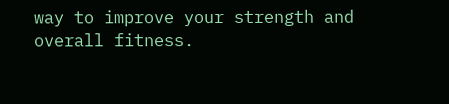way to improve your strength and overall fitness.